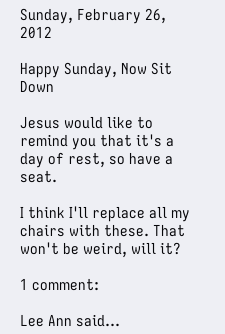Sunday, February 26, 2012

Happy Sunday, Now Sit Down

Jesus would like to remind you that it's a day of rest, so have a seat.

I think I'll replace all my chairs with these. That won't be weird, will it?

1 comment:

Lee Ann said...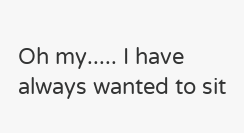Oh my..... I have always wanted to sit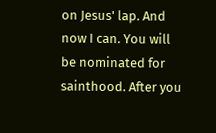on Jesus' lap. And now I can. You will be nominated for sainthood. After you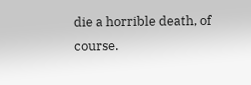die a horrible death, of course.